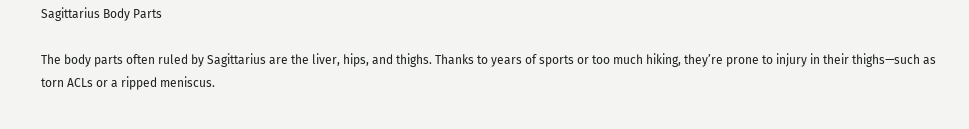Sagittarius Body Parts

The body parts often ruled by Sagittarius are the liver, hips, and thighs. Thanks to years of sports or too much hiking, they’re prone to injury in their thighs—such as torn ACLs or a ripped meniscus.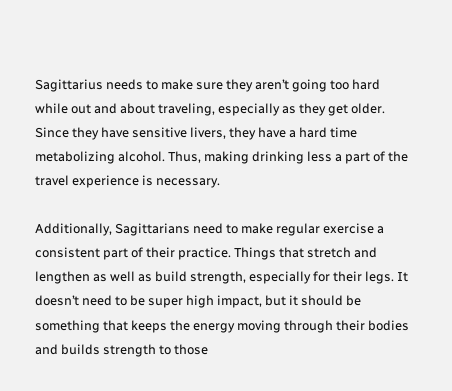Sagittarius needs to make sure they aren’t going too hard while out and about traveling, especially as they get older. Since they have sensitive livers, they have a hard time metabolizing alcohol. Thus, making drinking less a part of the travel experience is necessary.

Additionally, Sagittarians need to make regular exercise a consistent part of their practice. Things that stretch and lengthen as well as build strength, especially for their legs. It doesn’t need to be super high impact, but it should be something that keeps the energy moving through their bodies and builds strength to those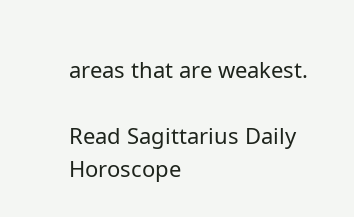areas that are weakest.

Read Sagittarius Daily Horoscope